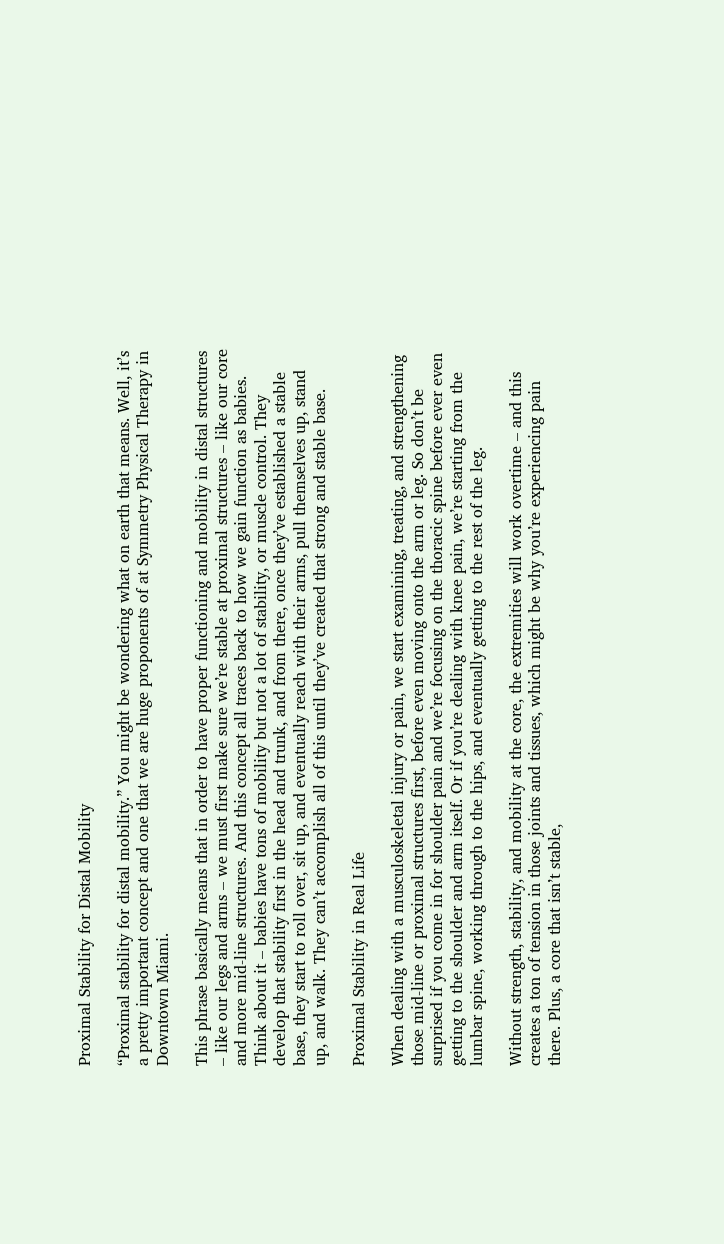Proximal Stability for Distal Mobility

“Proximal stability for distal mobility.” You might be wondering what on earth that means. Well, it’s a pretty important concept and one that we are huge proponents of at Symmetry Physical Therapy in Downtown Miami.

This phrase basically means that in order to have proper functioning and mobility in distal structures – like our legs and arms – we must first make sure we’re stable at proximal structures – like our core and more mid-line structures. And this concept all traces back to how we gain function as babies. Think about it – babies have tons of mobility but not a lot of stability, or muscle control. They develop that stability first in the head and trunk, and from there, once they’ve established a stable base, they start to roll over, sit up, and eventually reach with their arms, pull themselves up, stand up, and walk. They can’t accomplish all of this until they’ve created that strong and stable base.

Proximal Stability in Real Life

When dealing with a musculoskeletal injury or pain, we start examining, treating, and strengthening those mid-line or proximal structures first, before even moving onto the arm or leg. So don’t be surprised if you come in for shoulder pain and we’re focusing on the thoracic spine before ever even getting to the shoulder and arm itself. Or if you’re dealing with knee pain, we’re starting from the lumbar spine, working through to the hips, and eventually getting to the rest of the leg.

Without strength, stability, and mobility at the core, the extremities will work overtime – and this creates a ton of tension in those joints and tissues, which might be why you’re experiencing pain there. Plus, a core that isn’t stable,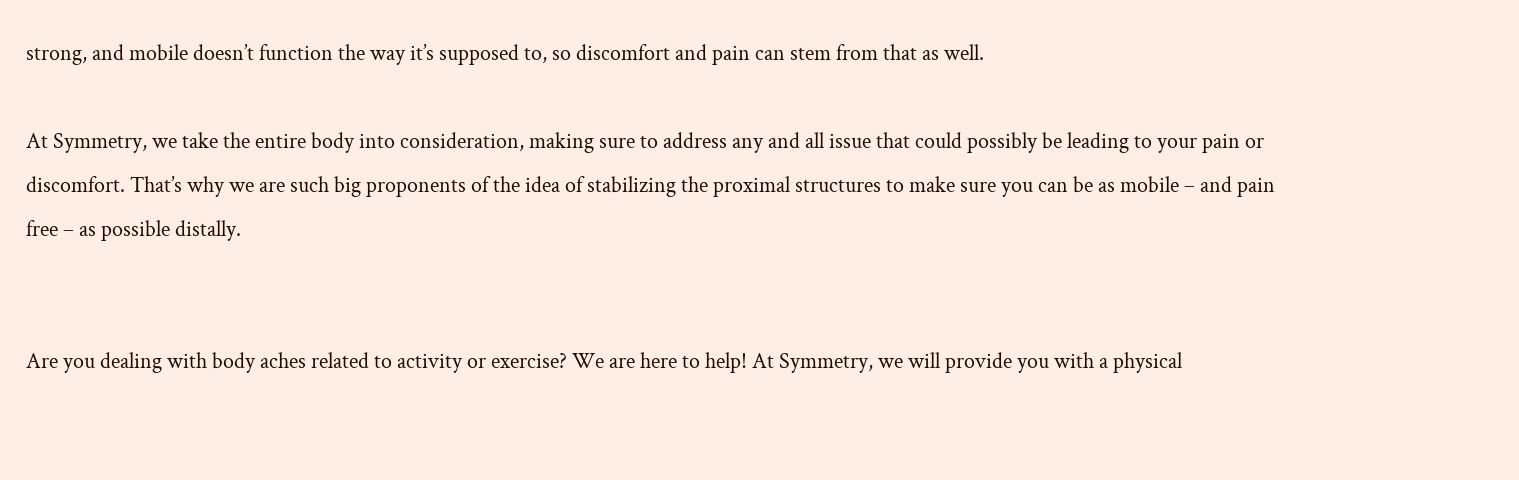strong, and mobile doesn’t function the way it’s supposed to, so discomfort and pain can stem from that as well.

At Symmetry, we take the entire body into consideration, making sure to address any and all issue that could possibly be leading to your pain or discomfort. That’s why we are such big proponents of the idea of stabilizing the proximal structures to make sure you can be as mobile – and pain free – as possible distally.


Are you dealing with body aches related to activity or exercise? We are here to help! At Symmetry, we will provide you with a physical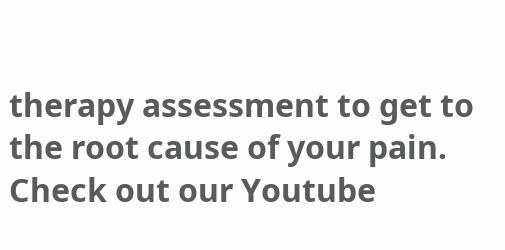therapy assessment to get to the root cause of your pain. Check out our Youtube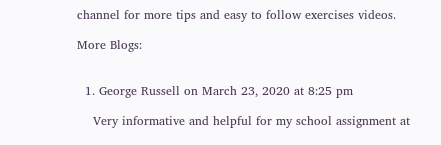channel for more tips and easy to follow exercises videos.

More Blogs:


  1. George Russell on March 23, 2020 at 8:25 pm

    Very informative and helpful for my school assignment at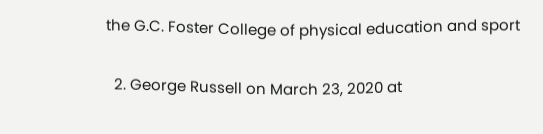the G.C. Foster College of physical education and sport

  2. George Russell on March 23, 2020 at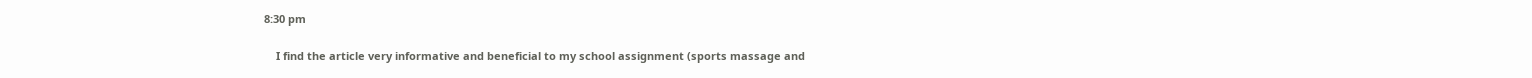8:30 pm

    I find the article very informative and beneficial to my school assignment (sports massage and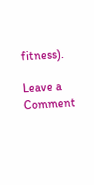fitness).

Leave a Comment